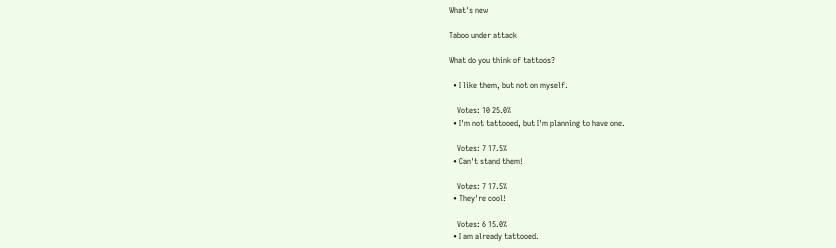What's new

Taboo under attack

What do you think of tattoos?

  • I like them, but not on myself.

    Votes: 10 25.0%
  • I'm not tattooed, but I'm planning to have one.

    Votes: 7 17.5%
  • Can't stand them!

    Votes: 7 17.5%
  • They're cool!

    Votes: 6 15.0%
  • I am already tattooed.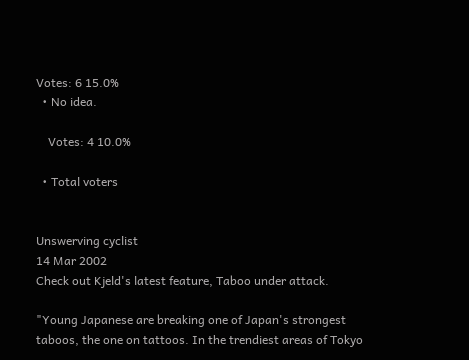Votes: 6 15.0%
  • No idea.

    Votes: 4 10.0%

  • Total voters


Unswerving cyclist
14 Mar 2002
Check out Kjeld's latest feature, Taboo under attack.

"Young Japanese are breaking one of Japan's strongest taboos, the one on tattoos. In the trendiest areas of Tokyo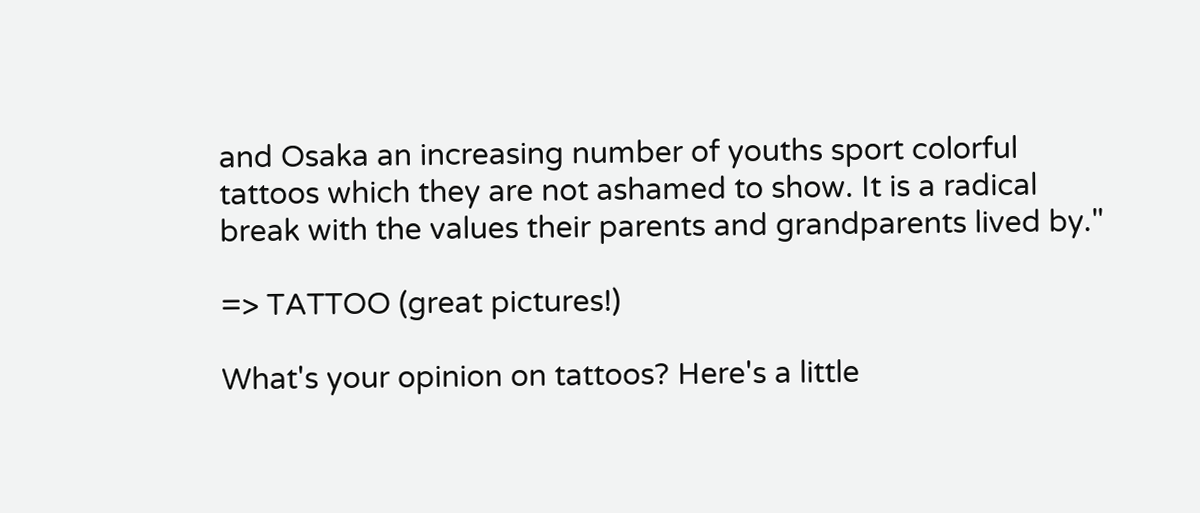and Osaka an increasing number of youths sport colorful tattoos which they are not ashamed to show. It is a radical break with the values their parents and grandparents lived by."

=> TATTOO (great pictures!)

What's your opinion on tattoos? Here's a little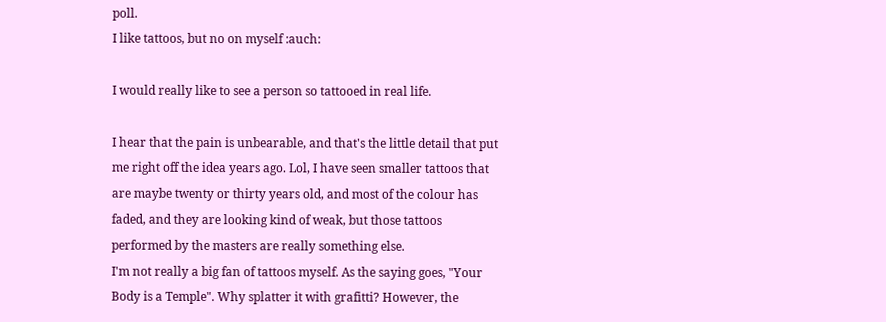poll.
I like tattoos, but no on myself :auch:

I would really like to see a person so tattooed in real life.

I hear that the pain is unbearable, and that's the little detail that put me right off the idea years ago. Lol, I have seen smaller tattoos that are maybe twenty or thirty years old, and most of the colour has faded, and they are looking kind of weak, but those tattoos performed by the masters are really something else.
I'm not really a big fan of tattoos myself. As the saying goes, "Your Body is a Temple". Why splatter it with grafitti? However, the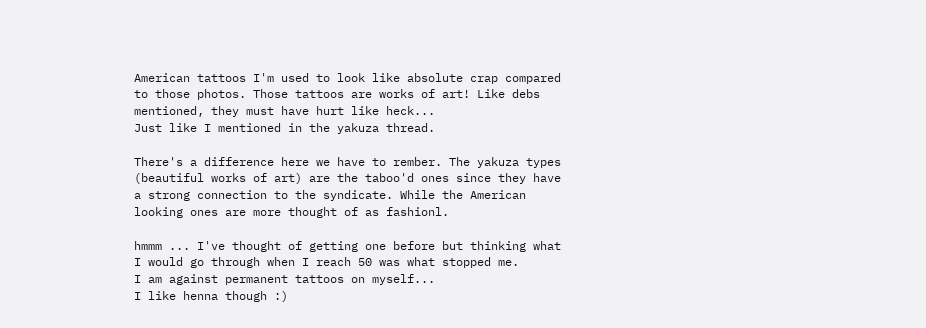American tattoos I'm used to look like absolute crap compared to those photos. Those tattoos are works of art! Like debs mentioned, they must have hurt like heck...
Just like I mentioned in the yakuza thread.

There's a difference here we have to rember. The yakuza types (beautiful works of art) are the taboo'd ones since they have a strong connection to the syndicate. While the American looking ones are more thought of as fashionl.

hmmm ... I've thought of getting one before but thinking what I would go through when I reach 50 was what stopped me.
I am against permanent tattoos on myself...
I like henna though :)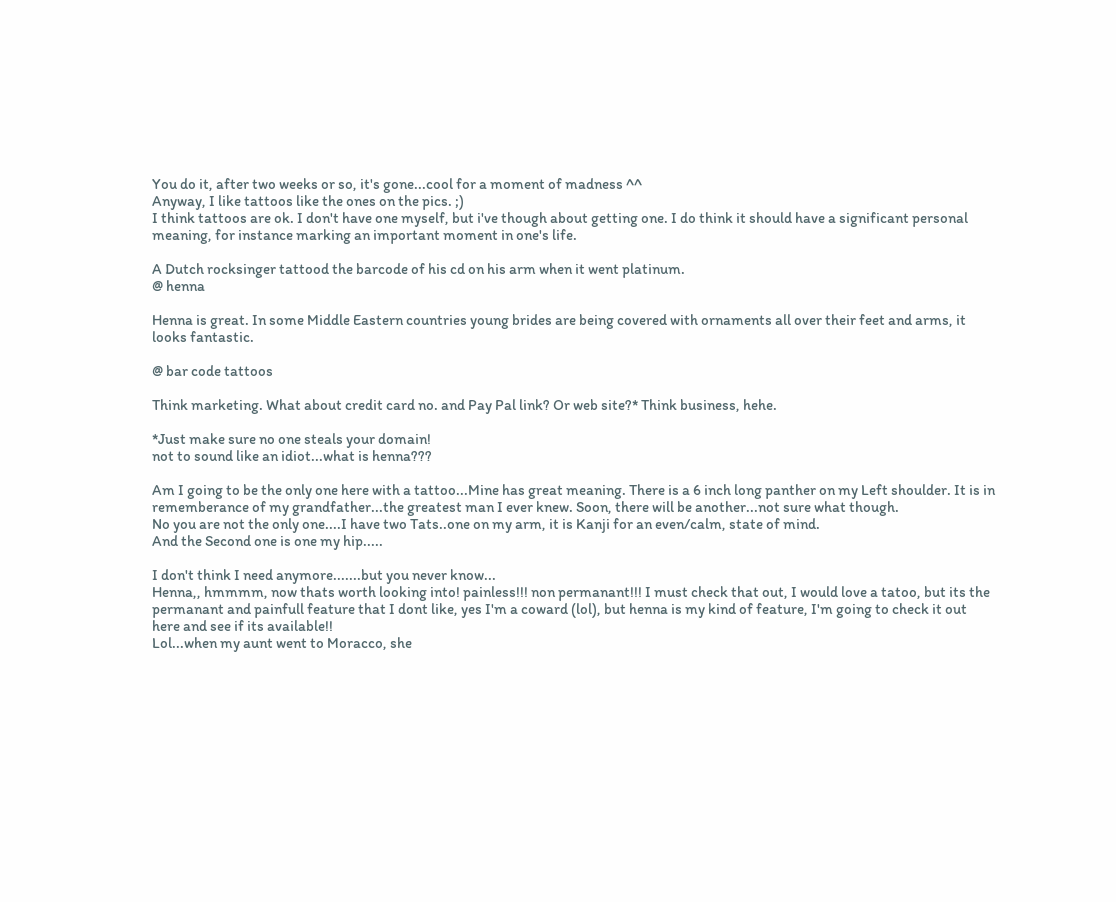You do it, after two weeks or so, it's gone...cool for a moment of madness ^^
Anyway, I like tattoos like the ones on the pics. ;)
I think tattoos are ok. I don't have one myself, but i've though about getting one. I do think it should have a significant personal meaning, for instance marking an important moment in one's life.

A Dutch rocksinger tattood the barcode of his cd on his arm when it went platinum.
@ henna

Henna is great. In some Middle Eastern countries young brides are being covered with ornaments all over their feet and arms, it looks fantastic.

@ bar code tattoos

Think marketing. What about credit card no. and Pay Pal link? Or web site?* Think business, hehe.

*Just make sure no one steals your domain!
not to sound like an idiot...what is henna???

Am I going to be the only one here with a tattoo...Mine has great meaning. There is a 6 inch long panther on my Left shoulder. It is in rememberance of my grandfather...the greatest man I ever knew. Soon, there will be another...not sure what though.
No you are not the only one....I have two Tats..one on my arm, it is Kanji for an even/calm, state of mind.
And the Second one is one my hip.....

I don't think I need anymore.......but you never know...
Henna,, hmmmm, now thats worth looking into! painless!!! non permanant!!! I must check that out, I would love a tatoo, but its the permanant and painfull feature that I dont like, yes I'm a coward (lol), but henna is my kind of feature, I'm going to check it out here and see if its available!!
Lol...when my aunt went to Moracco, she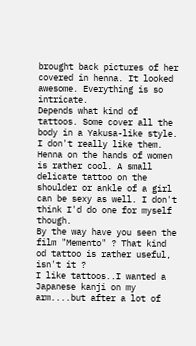brought back pictures of her covered in henna. It looked awesome. Everything is so intricate.
Depends what kind of tattoos. Some cover all the body in a Yakusa-like style. I don't really like them. Henna on the hands of women is rather cool. A small delicate tattoo on the shoulder or ankle of a girl can be sexy as well. I don't think I'd do one for myself though.
By the way have you seen the film "Memento" ? That kind od tattoo is rather useful, isn't it ?
I like tattoos..I wanted a Japanese kanji on my arm....but after a lot of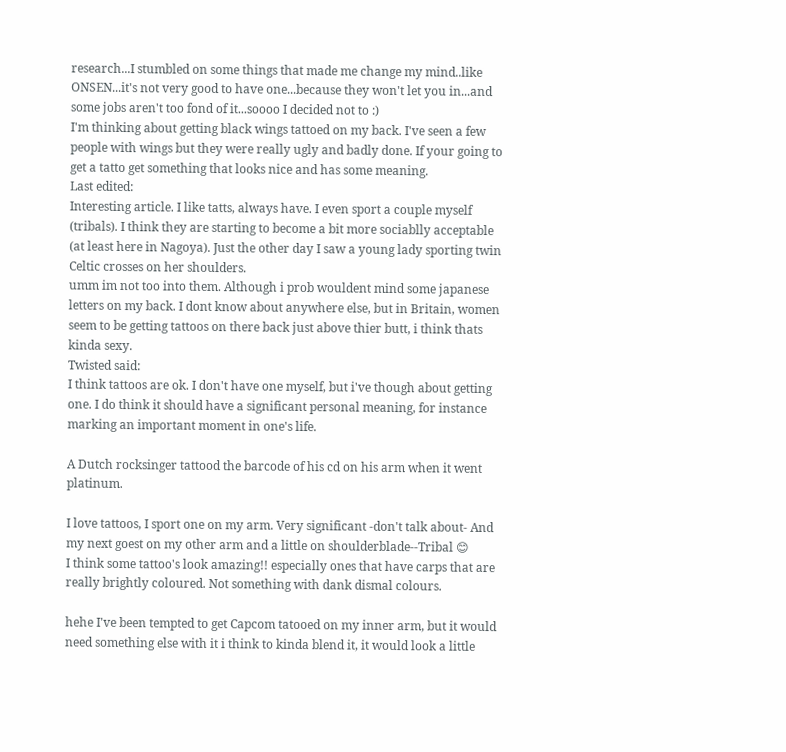research...I stumbled on some things that made me change my mind..like ONSEN...it's not very good to have one...because they won't let you in...and some jobs aren't too fond of it...soooo I decided not to :)
I'm thinking about getting black wings tattoed on my back. I've seen a few people with wings but they were really ugly and badly done. If your going to get a tatto get something that looks nice and has some meaning.
Last edited:
Interesting article. I like tatts, always have. I even sport a couple myself (tribals). I think they are starting to become a bit more sociablly acceptable (at least here in Nagoya). Just the other day I saw a young lady sporting twin Celtic crosses on her shoulders.
umm im not too into them. Although i prob wouldent mind some japanese letters on my back. I dont know about anywhere else, but in Britain, women seem to be getting tattoos on there back just above thier butt, i think thats kinda sexy.
Twisted said:
I think tattoos are ok. I don't have one myself, but i've though about getting one. I do think it should have a significant personal meaning, for instance marking an important moment in one's life.

A Dutch rocksinger tattood the barcode of his cd on his arm when it went platinum.

I love tattoos, I sport one on my arm. Very significant -don't talk about- And my next goest on my other arm and a little on shoulderblade--Tribal 😊
I think some tattoo's look amazing!! especially ones that have carps that are really brightly coloured. Not something with dank dismal colours.

hehe I've been tempted to get Capcom tatooed on my inner arm, but it would need something else with it i think to kinda blend it, it would look a little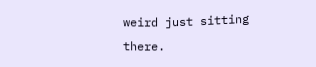weird just sitting there.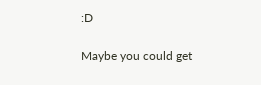:D

Maybe you could get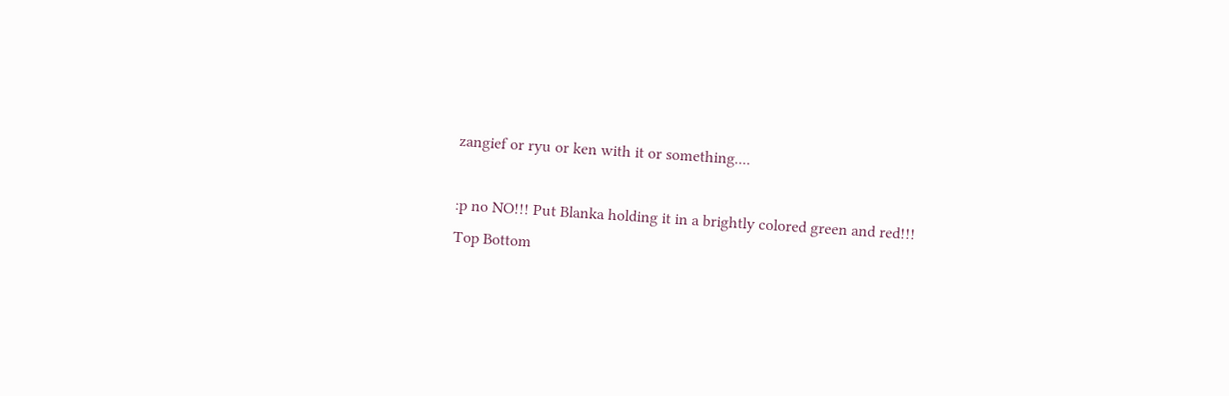zangief or ryu or ken with it or something....

:p no NO!!! Put Blanka holding it in a brightly colored green and red!!!
Top Bottom